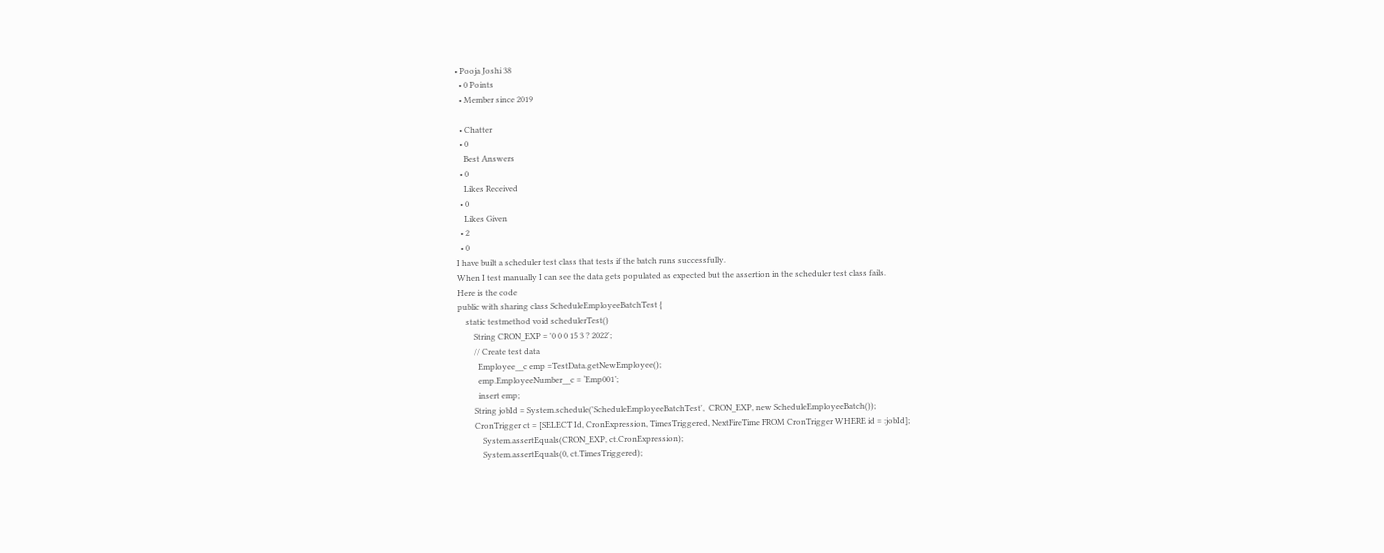• Pooja Joshi 38
  • 0 Points
  • Member since 2019

  • Chatter
  • 0
    Best Answers
  • 0
    Likes Received
  • 0
    Likes Given
  • 2
  • 0
I have built a scheduler test class that tests if the batch runs successfully.
When I test manually I can see the data gets populated as expected but the assertion in the scheduler test class fails.
Here is the code
public with sharing class ScheduleEmployeeBatchTest {
    static testmethod void schedulerTest()
        String CRON_EXP = '0 0 0 15 3 ? 2022';
        // Create test data
          Employee__c emp =TestData.getNewEmployee();
          emp.EmployeeNumber__c = ‘Emp001’;
          insert emp;
        String jobId = System.schedule('ScheduleEmployeeBatchTest',  CRON_EXP, new ScheduleEmployeeBatch());
        CronTrigger ct = [SELECT Id, CronExpression, TimesTriggered, NextFireTime FROM CronTrigger WHERE id = :jobId];
            System.assertEquals(CRON_EXP, ct.CronExpression);
            System.assertEquals(0, ct.TimesTriggered);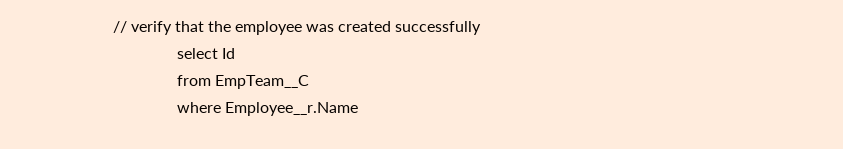// verify that the employee was created successfully
                select Id
                from EmpTeam__C
                where Employee__r.Name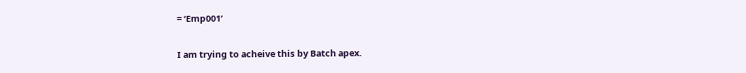= ‘Emp001’

I am trying to acheive this by Batch apex.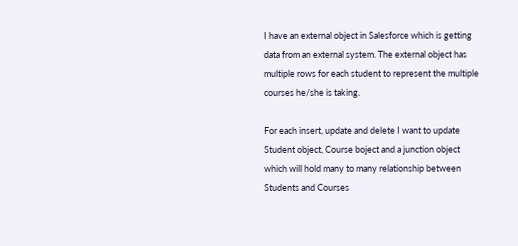I have an external object in Salesforce which is getting data from an external system. The external object has multiple rows for each student to represent the multiple courses he/she is taking.

For each insert, update and delete I want to update Student object, Course boject and a junction object which will hold many to many relationship between Students and Courses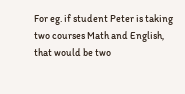For eg. if student Peter is taking two courses Math and English, that would be two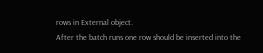rows in External object.
After the batch runs one row should be inserted into the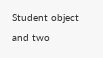Student object and two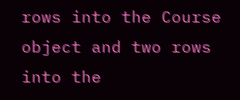rows into the Course object and two rows into the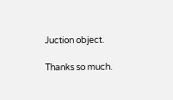Juction object.

Thanks so much.